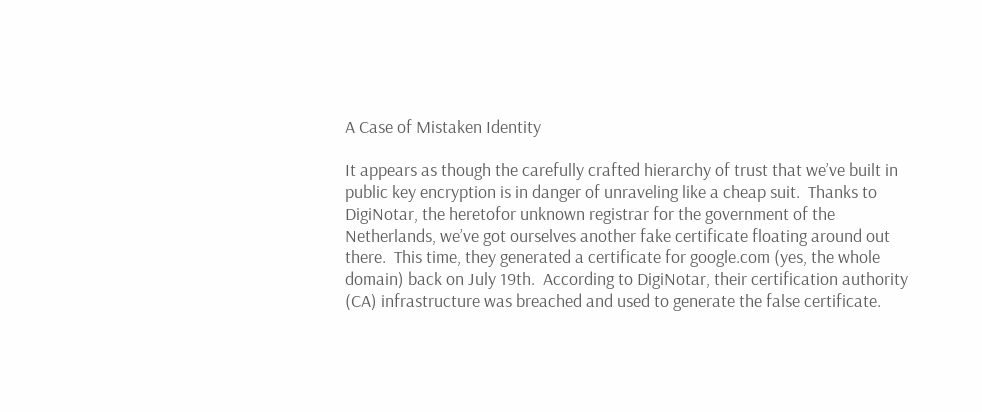A Case of Mistaken Identity

It appears as though the carefully crafted hierarchy of trust that we’ve built in public key encryption is in danger of unraveling like a cheap suit.  Thanks to DigiNotar, the heretofor unknown registrar for the government of the Netherlands, we’ve got ourselves another fake certificate floating around out there.  This time, they generated a certificate for google.com (yes, the whole domain) back on July 19th.  According to DigiNotar, their certification authority (CA) infrastructure was breached and used to generate the false certificate.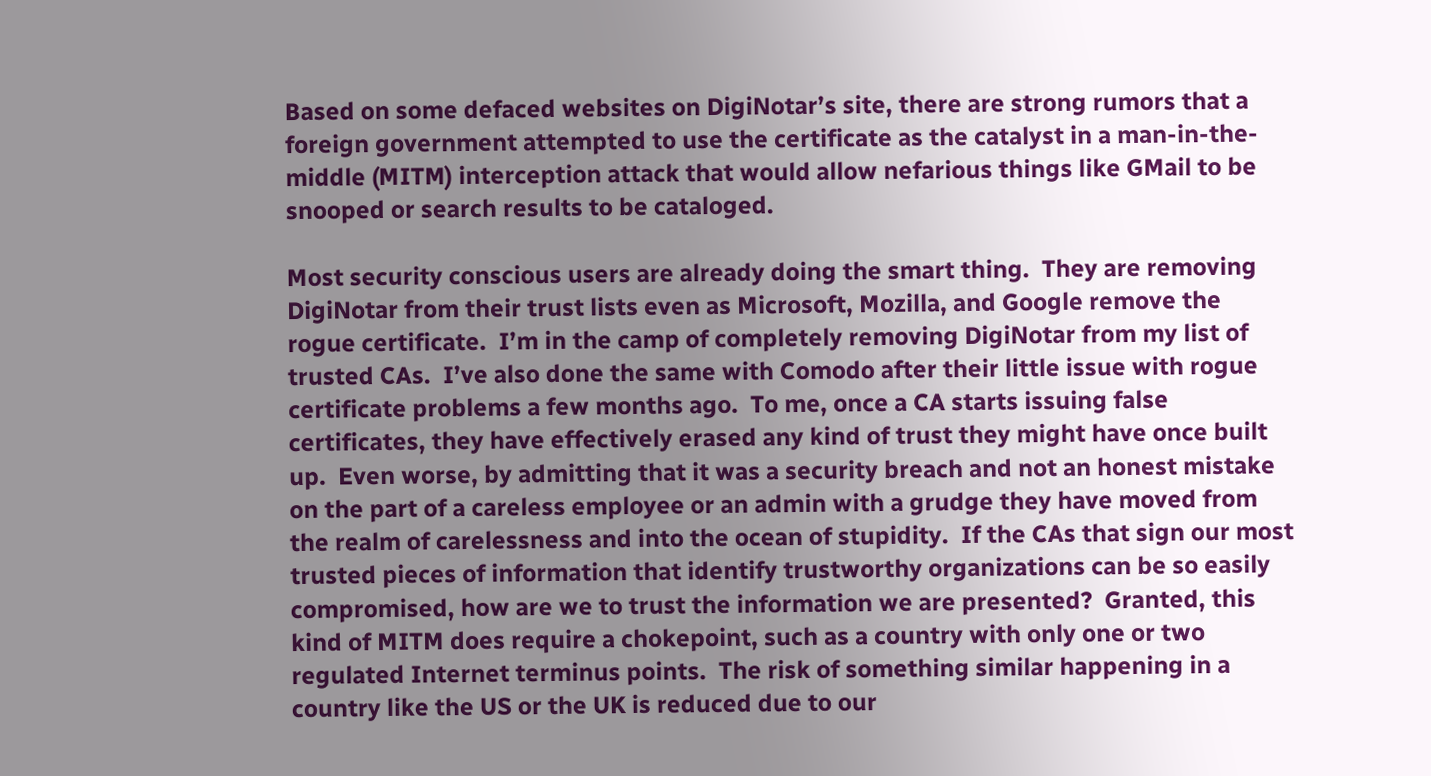Based on some defaced websites on DigiNotar’s site, there are strong rumors that a foreign government attempted to use the certificate as the catalyst in a man-in-the-middle (MITM) interception attack that would allow nefarious things like GMail to be snooped or search results to be cataloged.

Most security conscious users are already doing the smart thing.  They are removing DigiNotar from their trust lists even as Microsoft, Mozilla, and Google remove the rogue certificate.  I’m in the camp of completely removing DigiNotar from my list of trusted CAs.  I’ve also done the same with Comodo after their little issue with rogue certificate problems a few months ago.  To me, once a CA starts issuing false certificates, they have effectively erased any kind of trust they might have once built up.  Even worse, by admitting that it was a security breach and not an honest mistake on the part of a careless employee or an admin with a grudge they have moved from the realm of carelessness and into the ocean of stupidity.  If the CAs that sign our most trusted pieces of information that identify trustworthy organizations can be so easily compromised, how are we to trust the information we are presented?  Granted, this kind of MITM does require a chokepoint, such as a country with only one or two regulated Internet terminus points.  The risk of something similar happening in a country like the US or the UK is reduced due to our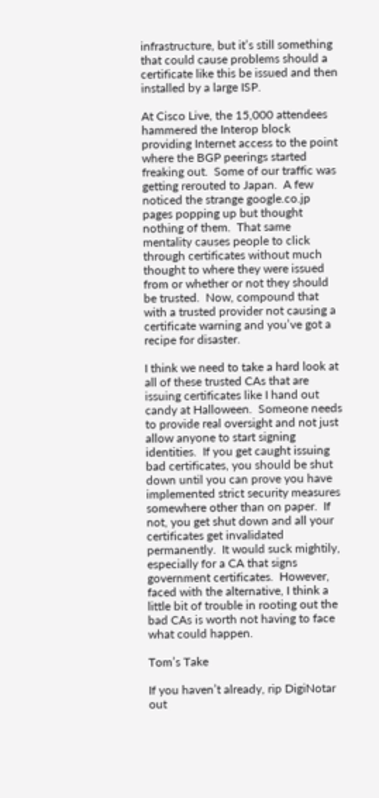infrastructure, but it’s still something that could cause problems should a certificate like this be issued and then installed by a large ISP.

At Cisco Live, the 15,000 attendees hammered the Interop block providing Internet access to the point where the BGP peerings started freaking out.  Some of our traffic was getting rerouted to Japan.  A few noticed the strange google.co.jp pages popping up but thought nothing of them.  That same mentality causes people to click through certificates without much thought to where they were issued from or whether or not they should be trusted.  Now, compound that with a trusted provider not causing a certificate warning and you’ve got a recipe for disaster.

I think we need to take a hard look at all of these trusted CAs that are issuing certificates like I hand out candy at Halloween.  Someone needs to provide real oversight and not just allow anyone to start signing identities.  If you get caught issuing bad certificates, you should be shut down until you can prove you have implemented strict security measures somewhere other than on paper.  If not, you get shut down and all your certificates get invalidated permanently.  It would suck mightily, especially for a CA that signs government certificates.  However, faced with the alternative, I think a little bit of trouble in rooting out the bad CAs is worth not having to face what could happen.

Tom’s Take

If you haven’t already, rip DigiNotar out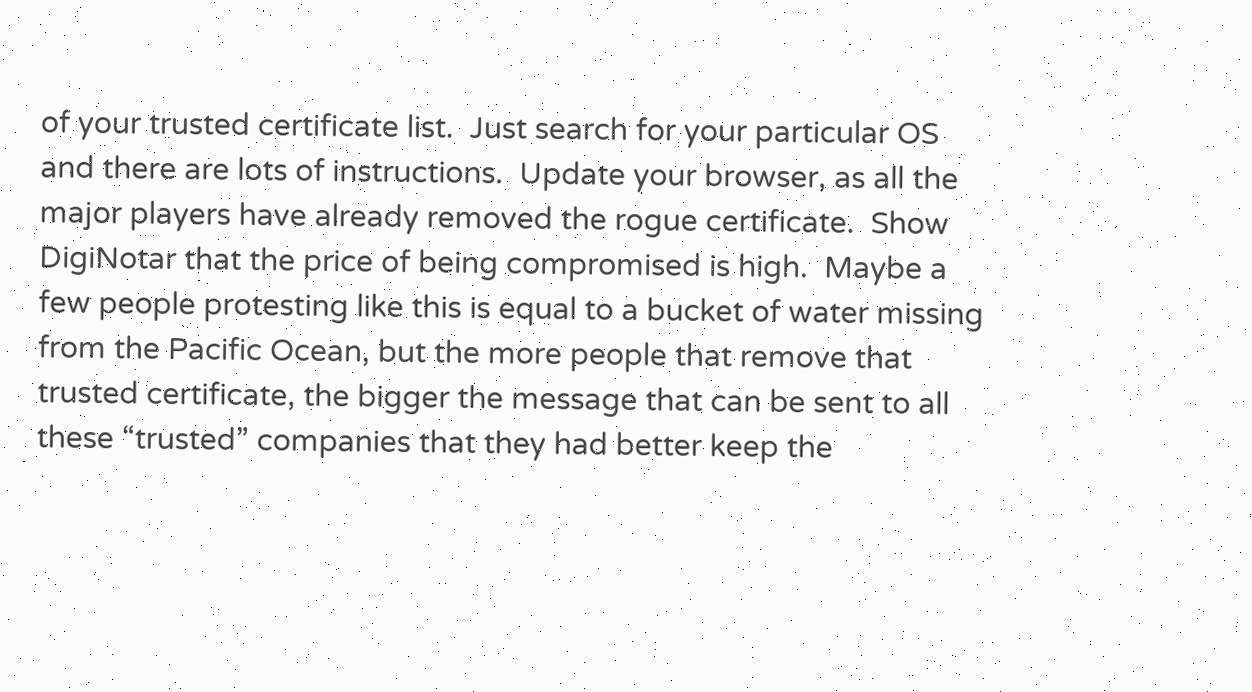of your trusted certificate list.  Just search for your particular OS and there are lots of instructions.  Update your browser, as all the major players have already removed the rogue certificate.  Show DigiNotar that the price of being compromised is high.  Maybe a few people protesting like this is equal to a bucket of water missing from the Pacific Ocean, but the more people that remove that trusted certificate, the bigger the message that can be sent to all these “trusted” companies that they had better keep the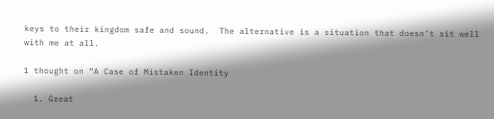keys to their kingdom safe and sound.  The alternative is a situation that doesn’t sit well with me at all.

1 thought on “A Case of Mistaken Identity

  1. Great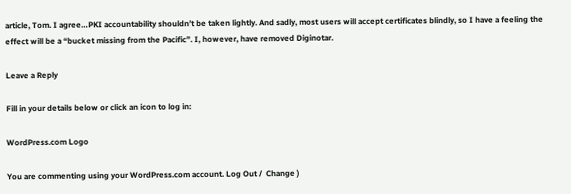article, Tom. I agree…PKI accountability shouldn’t be taken lightly. And sadly, most users will accept certificates blindly, so I have a feeling the effect will be a “bucket missing from the Pacific”. I, however, have removed Diginotar.

Leave a Reply

Fill in your details below or click an icon to log in:

WordPress.com Logo

You are commenting using your WordPress.com account. Log Out /  Change )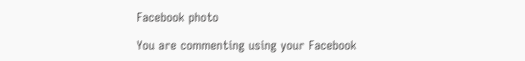Facebook photo

You are commenting using your Facebook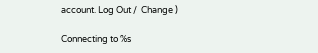account. Log Out /  Change )

Connecting to %s